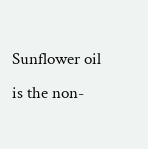Sunflower oil is the non-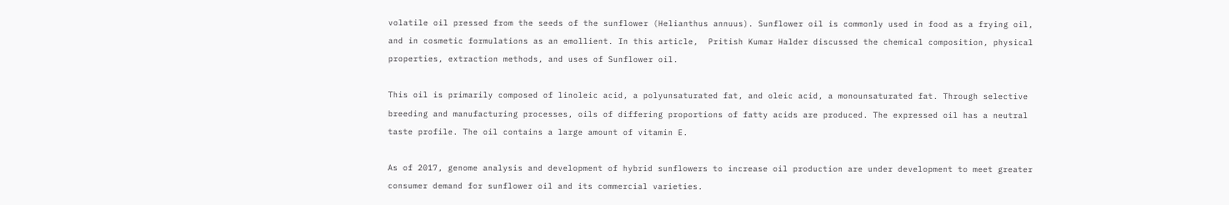volatile oil pressed from the seeds of the sunflower (Helianthus annuus). Sunflower oil is commonly used in food as a frying oil, and in cosmetic formulations as an emollient. In this article,  Pritish Kumar Halder discussed the chemical composition, physical properties, extraction methods, and uses of Sunflower oil.

This oil is primarily composed of linoleic acid, a polyunsaturated fat, and oleic acid, a monounsaturated fat. Through selective breeding and manufacturing processes, oils of differing proportions of fatty acids are produced. The expressed oil has a neutral taste profile. The oil contains a large amount of vitamin E.

As of 2017, genome analysis and development of hybrid sunflowers to increase oil production are under development to meet greater consumer demand for sunflower oil and its commercial varieties.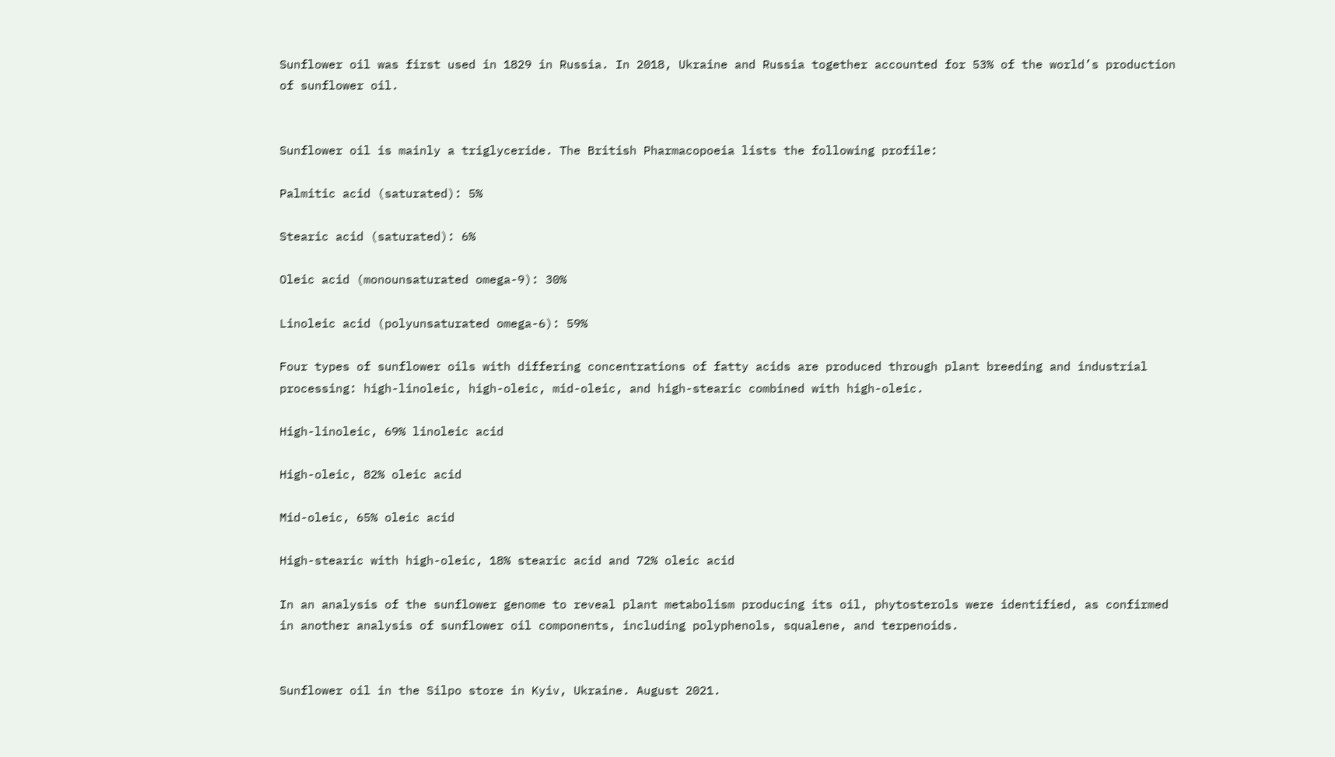Sunflower oil was first used in 1829 in Russia. In 2018, Ukraine and Russia together accounted for 53% of the world’s production of sunflower oil.


Sunflower oil is mainly a triglyceride. The British Pharmacopoeia lists the following profile:

Palmitic acid (saturated): 5%

Stearic acid (saturated): 6%

Oleic acid (monounsaturated omega-9): 30%

Linoleic acid (polyunsaturated omega-6): 59%

Four types of sunflower oils with differing concentrations of fatty acids are produced through plant breeding and industrial processing: high-linoleic, high-oleic, mid-oleic, and high-stearic combined with high-oleic.

High-linoleic, 69% linoleic acid

High-oleic, 82% oleic acid

Mid-oleic, 65% oleic acid

High-stearic with high-oleic, 18% stearic acid and 72% oleic acid

In an analysis of the sunflower genome to reveal plant metabolism producing its oil, phytosterols were identified, as confirmed in another analysis of sunflower oil components, including polyphenols, squalene, and terpenoids.


Sunflower oil in the Silpo store in Kyiv, Ukraine. August 2021.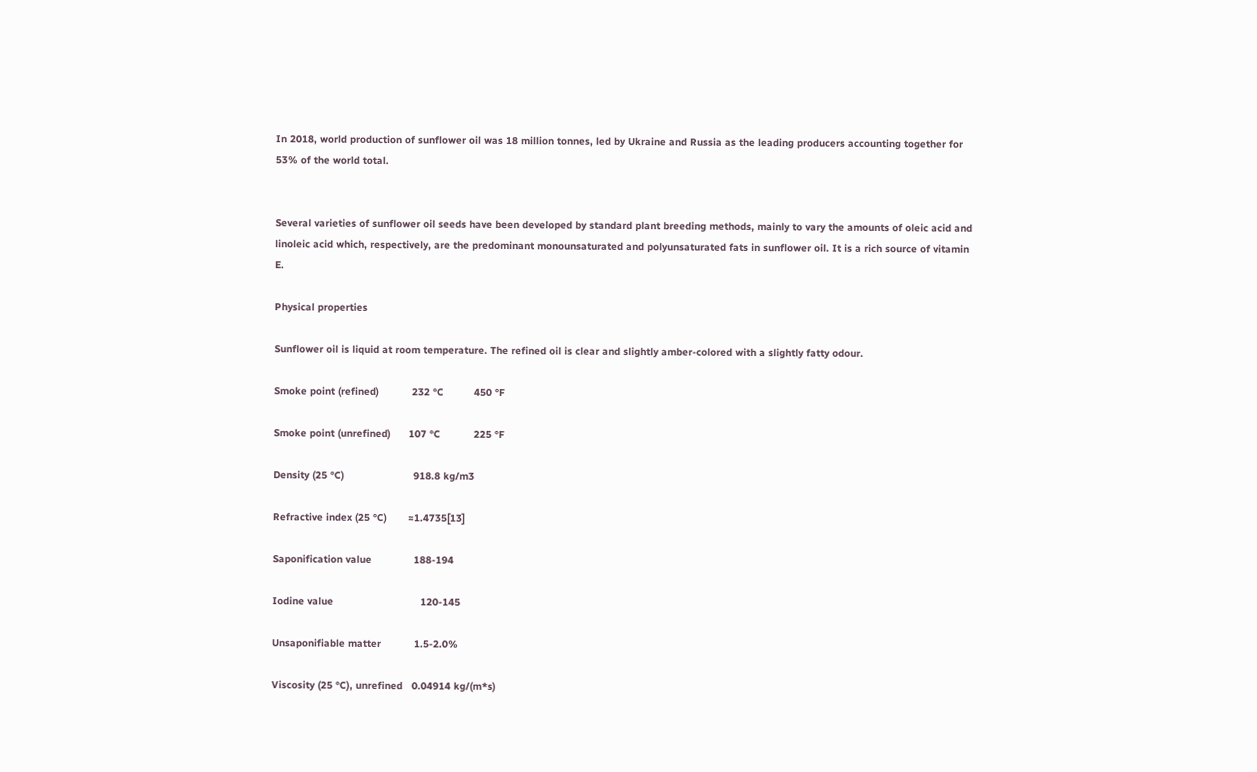In 2018, world production of sunflower oil was 18 million tonnes, led by Ukraine and Russia as the leading producers accounting together for 53% of the world total.


Several varieties of sunflower oil seeds have been developed by standard plant breeding methods, mainly to vary the amounts of oleic acid and linoleic acid which, respectively, are the predominant monounsaturated and polyunsaturated fats in sunflower oil. It is a rich source of vitamin E.

Physical properties

Sunflower oil is liquid at room temperature. The refined oil is clear and slightly amber-colored with a slightly fatty odour.

Smoke point (refined)           232 °C          450 °F

Smoke point (unrefined)      107 °C           225 °F

Density (25 °C)                       918.8 kg/m3

Refractive index (25 °C)       ≈1.4735[13]

Saponification value              188-194

Iodine value                             120-145

Unsaponifiable matter           1.5-2.0%

Viscosity (25 °C), unrefined   0.04914 kg/(m*s)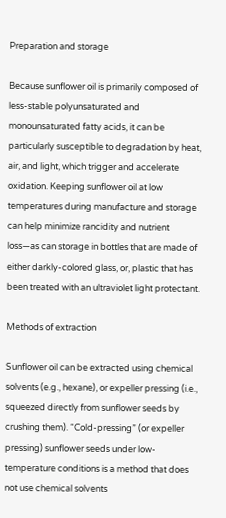Preparation and storage

Because sunflower oil is primarily composed of less-stable polyunsaturated and monounsaturated fatty acids, it can be particularly susceptible to degradation by heat, air, and light, which trigger and accelerate oxidation. Keeping sunflower oil at low temperatures during manufacture and storage can help minimize rancidity and nutrient loss—as can storage in bottles that are made of either darkly-colored glass, or, plastic that has been treated with an ultraviolet light protectant.

Methods of extraction

Sunflower oil can be extracted using chemical solvents (e.g., hexane), or expeller pressing (i.e., squeezed directly from sunflower seeds by crushing them). “Cold-pressing” (or expeller pressing) sunflower seeds under low-temperature conditions is a method that does not use chemical solvents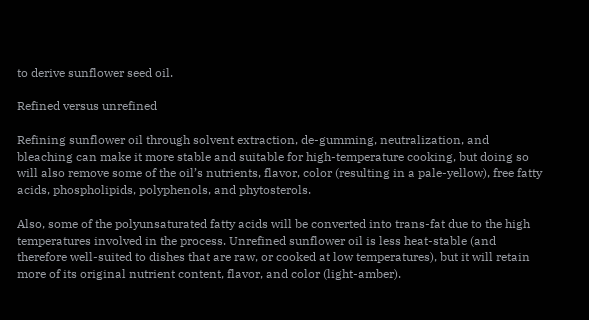to derive sunflower seed oil.

Refined versus unrefined

Refining sunflower oil through solvent extraction, de-gumming, neutralization, and bleaching can make it more stable and suitable for high-temperature cooking, but doing so will also remove some of the oil’s nutrients, flavor, color (resulting in a pale-yellow), free fatty acids, phospholipids, polyphenols, and phytosterols.

Also, some of the polyunsaturated fatty acids will be converted into trans-fat due to the high temperatures involved in the process. Unrefined sunflower oil is less heat-stable (and therefore well-suited to dishes that are raw, or cooked at low temperatures), but it will retain more of its original nutrient content, flavor, and color (light-amber).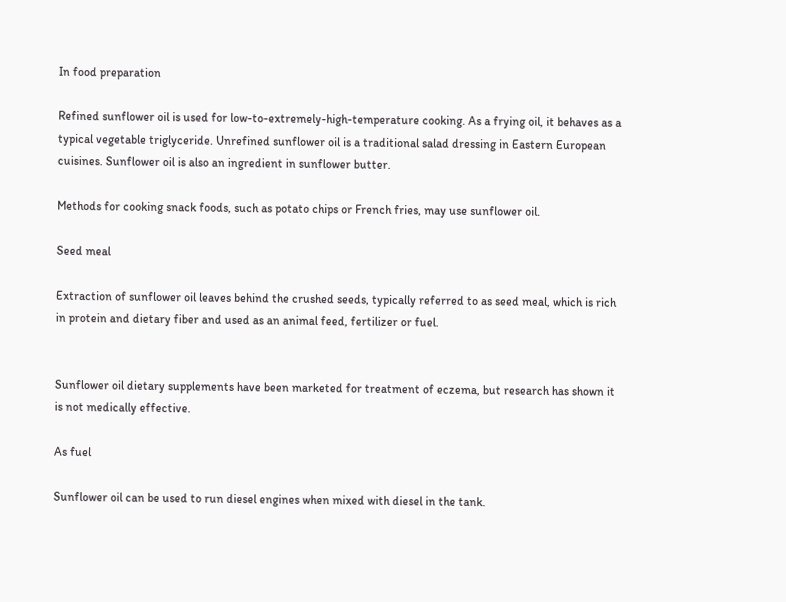In food preparation

Refined sunflower oil is used for low-to-extremely-high-temperature cooking. As a frying oil, it behaves as a typical vegetable triglyceride. Unrefined sunflower oil is a traditional salad dressing in Eastern European cuisines. Sunflower oil is also an ingredient in sunflower butter.

Methods for cooking snack foods, such as potato chips or French fries, may use sunflower oil.

Seed meal

Extraction of sunflower oil leaves behind the crushed seeds, typically referred to as seed meal, which is rich in protein and dietary fiber and used as an animal feed, fertilizer or fuel.


Sunflower oil dietary supplements have been marketed for treatment of eczema, but research has shown it is not medically effective.

As fuel

Sunflower oil can be used to run diesel engines when mixed with diesel in the tank.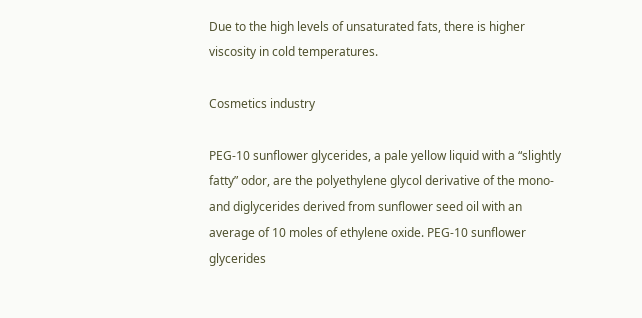Due to the high levels of unsaturated fats, there is higher viscosity in cold temperatures.

Cosmetics industry

PEG-10 sunflower glycerides, a pale yellow liquid with a “slightly fatty” odor, are the polyethylene glycol derivative of the mono- and diglycerides derived from sunflower seed oil with an average of 10 moles of ethylene oxide. PEG-10 sunflower glycerides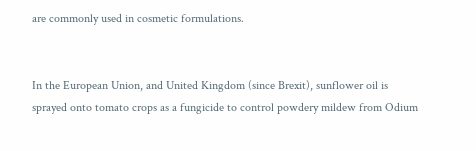are commonly used in cosmetic formulations.


In the European Union, and United Kingdom (since Brexit), sunflower oil is sprayed onto tomato crops as a fungicide to control powdery mildew from Odium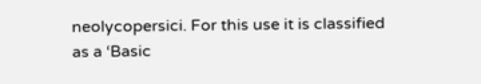neolycopersici. For this use it is classified as a ‘Basic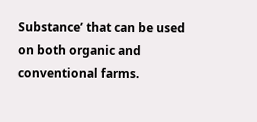Substance’ that can be used on both organic and conventional farms.